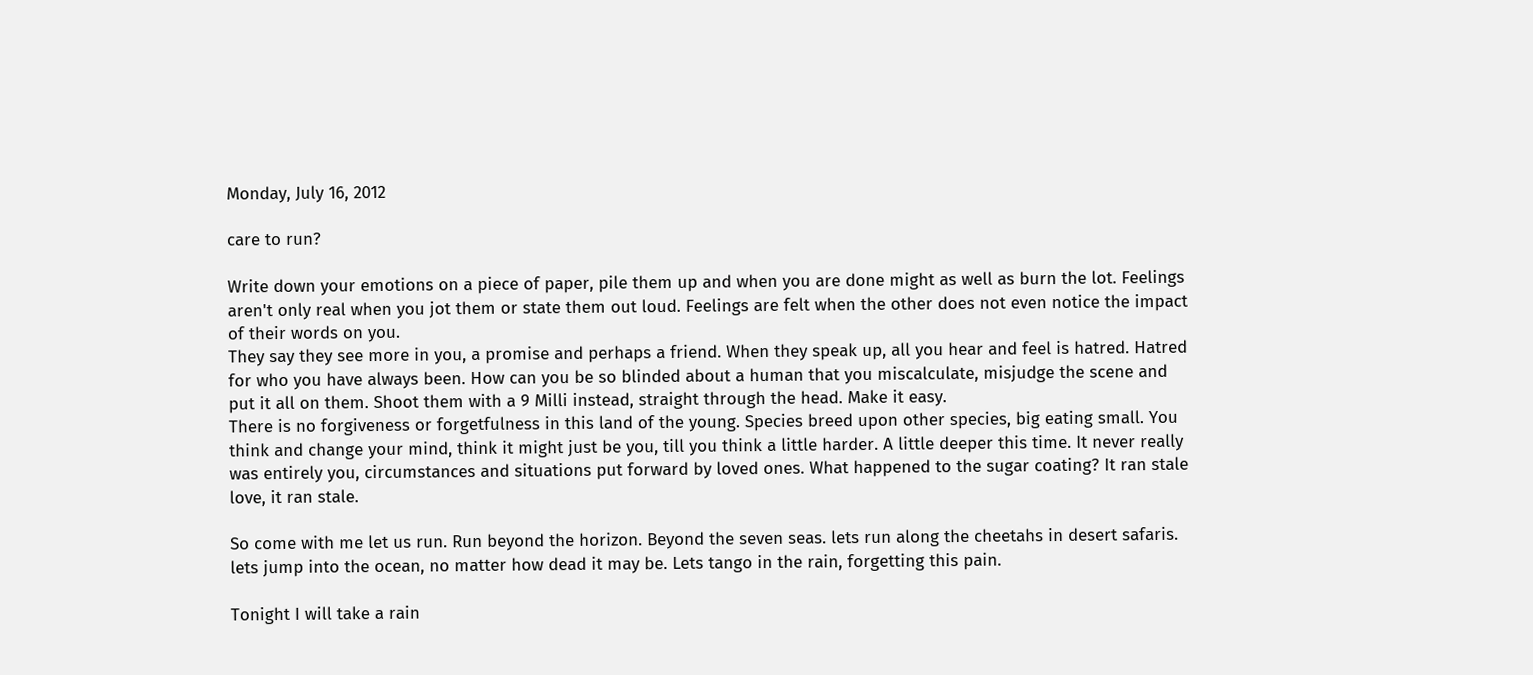Monday, July 16, 2012

care to run?

Write down your emotions on a piece of paper, pile them up and when you are done might as well as burn the lot. Feelings aren't only real when you jot them or state them out loud. Feelings are felt when the other does not even notice the impact of their words on you.
They say they see more in you, a promise and perhaps a friend. When they speak up, all you hear and feel is hatred. Hatred for who you have always been. How can you be so blinded about a human that you miscalculate, misjudge the scene and put it all on them. Shoot them with a 9 Milli instead, straight through the head. Make it easy.
There is no forgiveness or forgetfulness in this land of the young. Species breed upon other species, big eating small. You think and change your mind, think it might just be you, till you think a little harder. A little deeper this time. It never really was entirely you, circumstances and situations put forward by loved ones. What happened to the sugar coating? It ran stale love, it ran stale.

So come with me let us run. Run beyond the horizon. Beyond the seven seas. lets run along the cheetahs in desert safaris.
lets jump into the ocean, no matter how dead it may be. Lets tango in the rain, forgetting this pain.

Tonight I will take a rain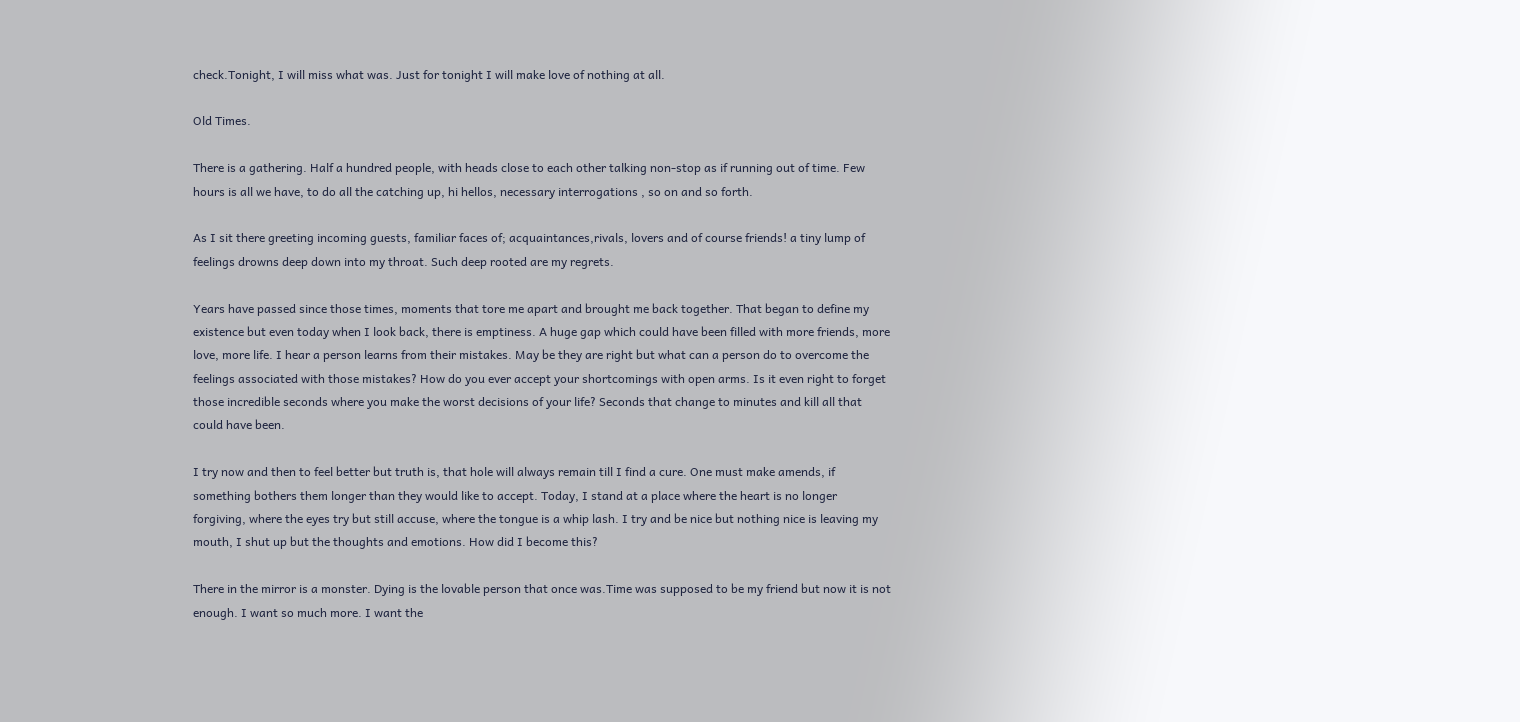check.Tonight, I will miss what was. Just for tonight I will make love of nothing at all.

Old Times.

There is a gathering. Half a hundred people, with heads close to each other talking non-stop as if running out of time. Few hours is all we have, to do all the catching up, hi hellos, necessary interrogations , so on and so forth.

As I sit there greeting incoming guests, familiar faces of; acquaintances,rivals, lovers and of course friends! a tiny lump of feelings drowns deep down into my throat. Such deep rooted are my regrets.

Years have passed since those times, moments that tore me apart and brought me back together. That began to define my existence but even today when I look back, there is emptiness. A huge gap which could have been filled with more friends, more love, more life. I hear a person learns from their mistakes. May be they are right but what can a person do to overcome the feelings associated with those mistakes? How do you ever accept your shortcomings with open arms. Is it even right to forget those incredible seconds where you make the worst decisions of your life? Seconds that change to minutes and kill all that could have been.

I try now and then to feel better but truth is, that hole will always remain till I find a cure. One must make amends, if something bothers them longer than they would like to accept. Today, I stand at a place where the heart is no longer forgiving, where the eyes try but still accuse, where the tongue is a whip lash. I try and be nice but nothing nice is leaving my mouth, I shut up but the thoughts and emotions. How did I become this?

There in the mirror is a monster. Dying is the lovable person that once was.Time was supposed to be my friend but now it is not enough. I want so much more. I want the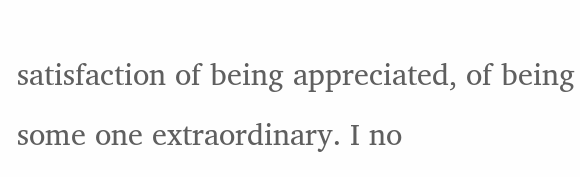satisfaction of being appreciated, of being some one extraordinary. I no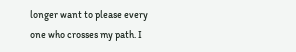longer want to please every one who crosses my path. I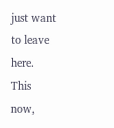just want to leave here. This now,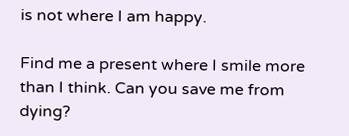is not where I am happy.

Find me a present where I smile more than I think. Can you save me from dying?